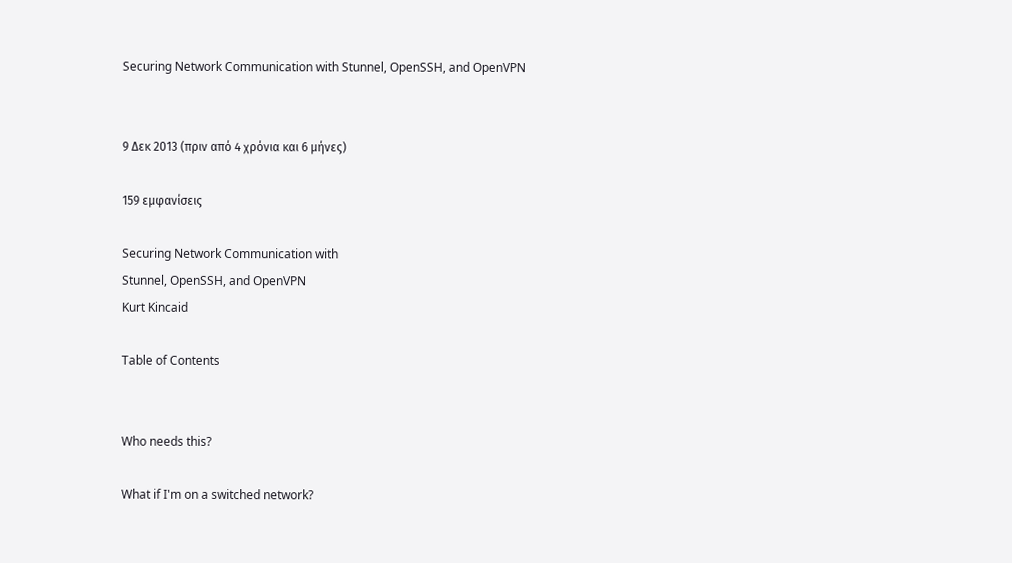Securing Network Communication with Stunnel, OpenSSH, and OpenVPN


9 Δεκ 2013 (πριν από 4 χρόνια και 6 μήνες)

159 εμφανίσεις

Securing Network Communication with
Stunnel, OpenSSH, and OpenVPN
Kurt Kincaid

Table of Contents


Who needs this?

What if I'm on a switched network?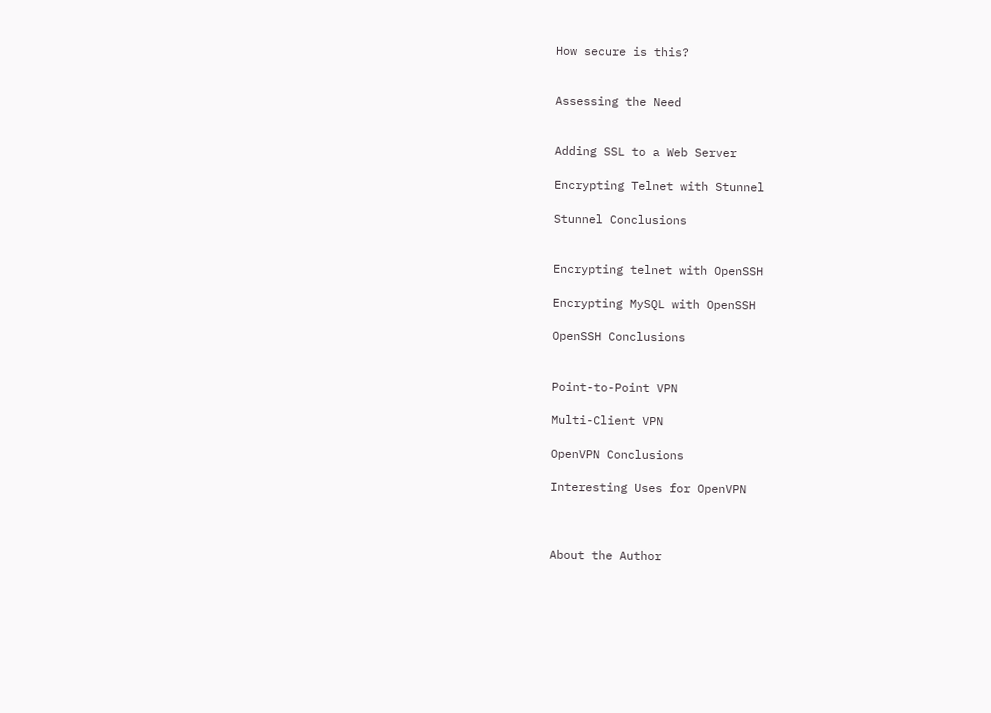How secure is this?


Assessing the Need


Adding SSL to a Web Server

Encrypting Telnet with Stunnel

Stunnel Conclusions


Encrypting telnet with OpenSSH

Encrypting MySQL with OpenSSH

OpenSSH Conclusions


Point-to-Point VPN

Multi-Client VPN

OpenVPN Conclusions

Interesting Uses for OpenVPN



About the Author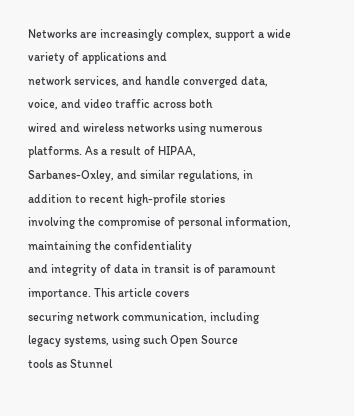Networks are increasingly complex, support a wide variety of applications and
network services, and handle converged data, voice, and video traffic across both
wired and wireless networks using numerous platforms. As a result of HIPAA,
Sarbanes-Oxley, and similar regulations, in addition to recent high-profile stories
involving the compromise of personal information, maintaining the confidentiality
and integrity of data in transit is of paramount importance. This article covers
securing network communication, including legacy systems, using such Open Source
tools as Stunnel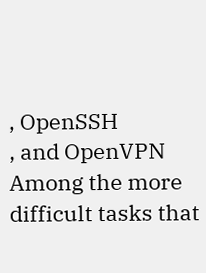, OpenSSH
, and OpenVPN
Among the more difficult tasks that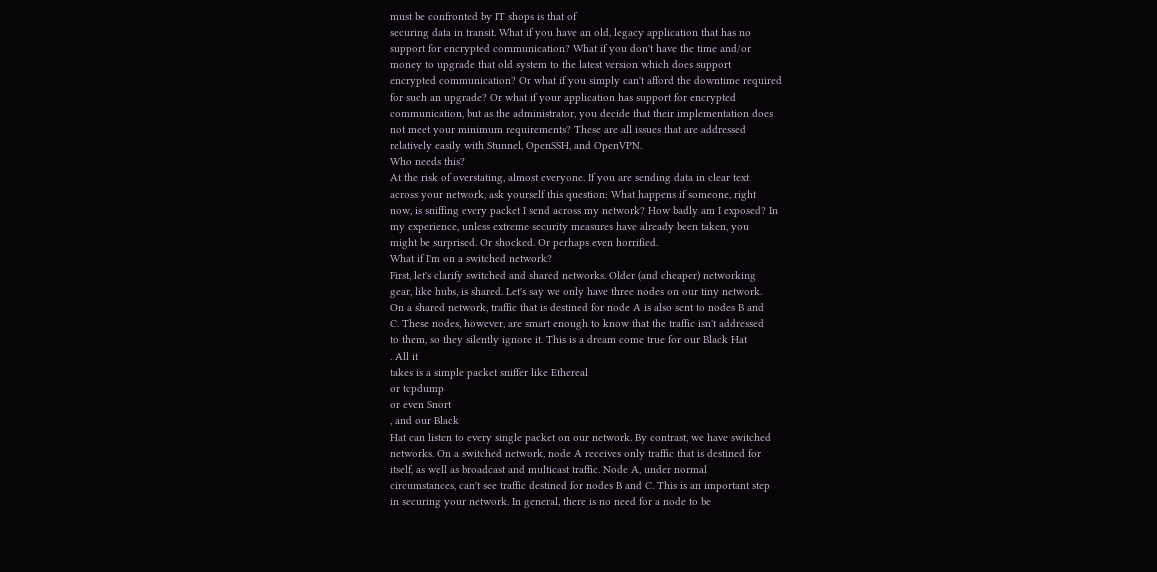must be confronted by IT shops is that of
securing data in transit. What if you have an old, legacy application that has no
support for encrypted communication? What if you don't have the time and/or
money to upgrade that old system to the latest version which does support
encrypted communication? Or what if you simply can't afford the downtime required
for such an upgrade? Or what if your application has support for encrypted
communication, but as the administrator, you decide that their implementation does
not meet your minimum requirements? These are all issues that are addressed
relatively easily with Stunnel, OpenSSH, and OpenVPN.
Who needs this?
At the risk of overstating, almost everyone. If you are sending data in clear text
across your network, ask yourself this question: What happens if someone, right
now, is sniffing every packet I send across my network? How badly am I exposed? In
my experience, unless extreme security measures have already been taken, you
might be surprised. Or shocked. Or perhaps even horrified.
What if I'm on a switched network?
First, let's clarify switched and shared networks. Older (and cheaper) networking
gear, like hubs, is shared. Let's say we only have three nodes on our tiny network.
On a shared network, traffic that is destined for node A is also sent to nodes B and
C. These nodes, however, are smart enough to know that the traffic isn't addressed
to them, so they silently ignore it. This is a dream come true for our Black Hat
. All it
takes is a simple packet sniffer like Ethereal
or tcpdump
or even Snort
, and our Black
Hat can listen to every single packet on our network. By contrast, we have switched
networks. On a switched network, node A receives only traffic that is destined for
itself, as well as broadcast and multicast traffic. Node A, under normal
circumstances, can't see traffic destined for nodes B and C. This is an important step
in securing your network. In general, there is no need for a node to be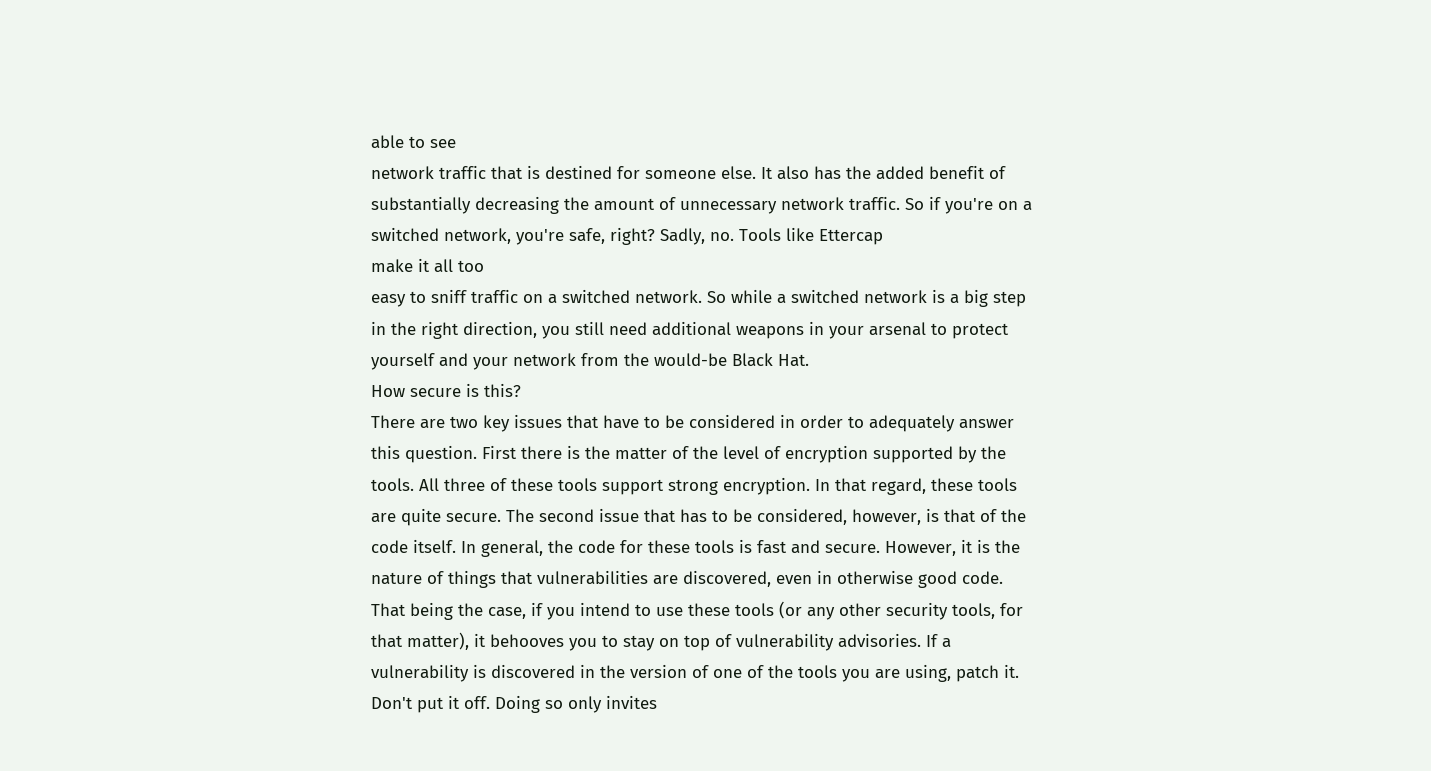able to see
network traffic that is destined for someone else. It also has the added benefit of
substantially decreasing the amount of unnecessary network traffic. So if you're on a
switched network, you're safe, right? Sadly, no. Tools like Ettercap
make it all too
easy to sniff traffic on a switched network. So while a switched network is a big step
in the right direction, you still need additional weapons in your arsenal to protect
yourself and your network from the would-be Black Hat.
How secure is this?
There are two key issues that have to be considered in order to adequately answer
this question. First there is the matter of the level of encryption supported by the
tools. All three of these tools support strong encryption. In that regard, these tools
are quite secure. The second issue that has to be considered, however, is that of the
code itself. In general, the code for these tools is fast and secure. However, it is the
nature of things that vulnerabilities are discovered, even in otherwise good code.
That being the case, if you intend to use these tools (or any other security tools, for
that matter), it behooves you to stay on top of vulnerability advisories. If a
vulnerability is discovered in the version of one of the tools you are using, patch it.
Don't put it off. Doing so only invites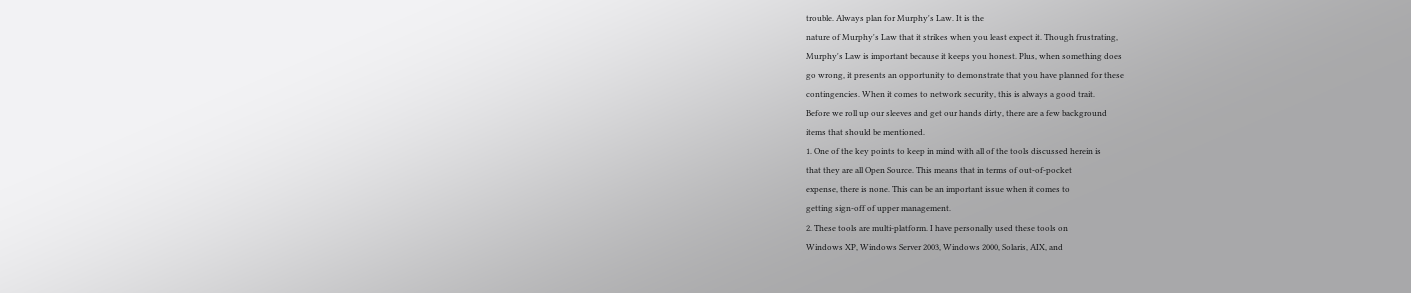trouble. Always plan for Murphy's Law. It is the
nature of Murphy's Law that it strikes when you least expect it. Though frustrating,
Murphy's Law is important because it keeps you honest. Plus, when something does
go wrong, it presents an opportunity to demonstrate that you have planned for these
contingencies. When it comes to network security, this is always a good trait.
Before we roll up our sleeves and get our hands dirty, there are a few background
items that should be mentioned.
1. One of the key points to keep in mind with all of the tools discussed herein is
that they are all Open Source. This means that in terms of out-of-pocket
expense, there is none. This can be an important issue when it comes to
getting sign-off of upper management.
2. These tools are multi-platform. I have personally used these tools on
Windows XP, Windows Server 2003, Windows 2000, Solaris, AIX, and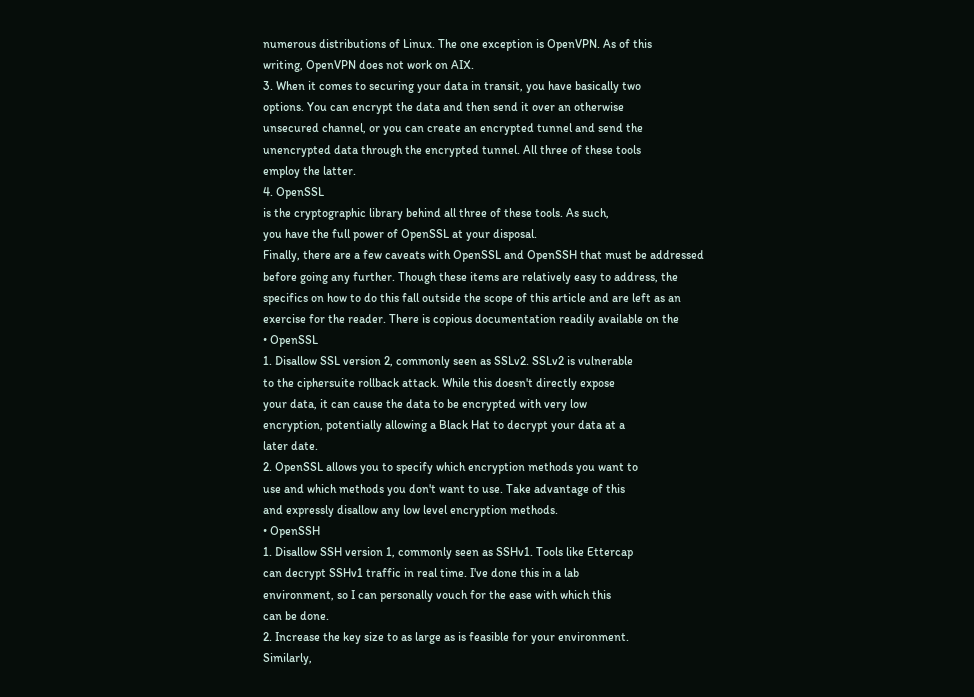numerous distributions of Linux. The one exception is OpenVPN. As of this
writing, OpenVPN does not work on AIX.
3. When it comes to securing your data in transit, you have basically two
options. You can encrypt the data and then send it over an otherwise
unsecured channel, or you can create an encrypted tunnel and send the
unencrypted data through the encrypted tunnel. All three of these tools
employ the latter.
4. OpenSSL
is the cryptographic library behind all three of these tools. As such,
you have the full power of OpenSSL at your disposal.
Finally, there are a few caveats with OpenSSL and OpenSSH that must be addressed
before going any further. Though these items are relatively easy to address, the
specifics on how to do this fall outside the scope of this article and are left as an
exercise for the reader. There is copious documentation readily available on the
• OpenSSL
1. Disallow SSL version 2, commonly seen as SSLv2. SSLv2 is vulnerable
to the ciphersuite rollback attack. While this doesn't directly expose
your data, it can cause the data to be encrypted with very low
encryption, potentially allowing a Black Hat to decrypt your data at a
later date.
2. OpenSSL allows you to specify which encryption methods you want to
use and which methods you don't want to use. Take advantage of this
and expressly disallow any low level encryption methods.
• OpenSSH
1. Disallow SSH version 1, commonly seen as SSHv1. Tools like Ettercap
can decrypt SSHv1 traffic in real time. I've done this in a lab
environment, so I can personally vouch for the ease with which this
can be done.
2. Increase the key size to as large as is feasible for your environment.
Similarly,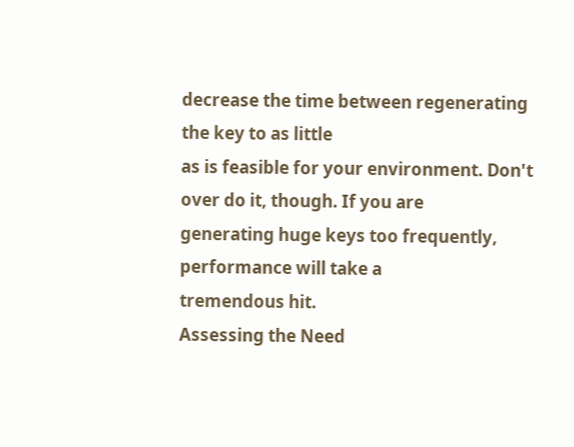decrease the time between regenerating the key to as little
as is feasible for your environment. Don't over do it, though. If you are
generating huge keys too frequently, performance will take a
tremendous hit.
Assessing the Need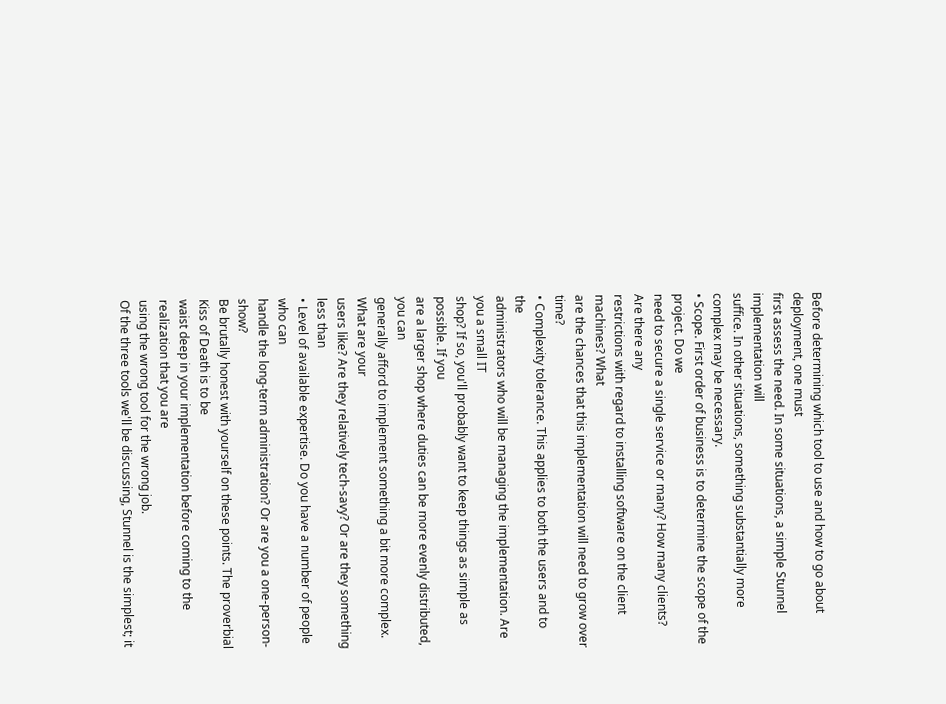Before determining which tool to use and how to go about deployment, one must
first assess the need. In some situations, a simple Stunnel implementation will
suffice. In other situations, something substantially more complex may be necessary.
• Scope. First order of business is to determine the scope of the project. Do we
need to secure a single service or many? How many clients? Are there any
restrictions with regard to installing software on the client machines? What
are the chances that this implementation will need to grow over time?
• Complexity tolerance. This applies to both the users and to the
administrators who will be managing the implementation. Are you a small IT
shop? If so, you'll probably want to keep things as simple as possible. If you
are a larger shop where duties can be more evenly distributed, you can
generally afford to implement something a bit more complex. What are your
users like? Are they relatively tech-savy? Or are they something less than
• Level of available expertise. Do you have a number of people who can
handle the long-term administration? Or are you a one-person-show?
Be brutally honest with yourself on these points. The proverbial Kiss of Death is to be
waist deep in your implementation before coming to the realization that you are
using the wrong tool for the wrong job.
Of the three tools we'll be discussing, Stunnel is the simplest; it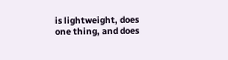is lightweight, does
one thing, and does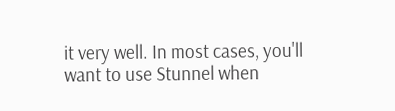it very well. In most cases, you'll want to use Stunnel when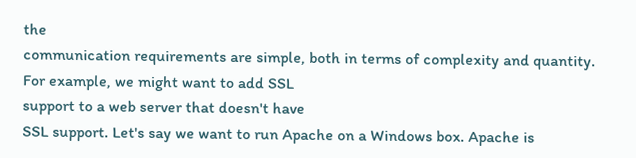the
communication requirements are simple, both in terms of complexity and quantity.
For example, we might want to add SSL
support to a web server that doesn't have
SSL support. Let's say we want to run Apache on a Windows box. Apache is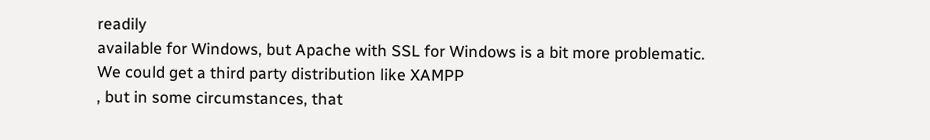readily
available for Windows, but Apache with SSL for Windows is a bit more problematic.
We could get a third party distribution like XAMPP
, but in some circumstances, that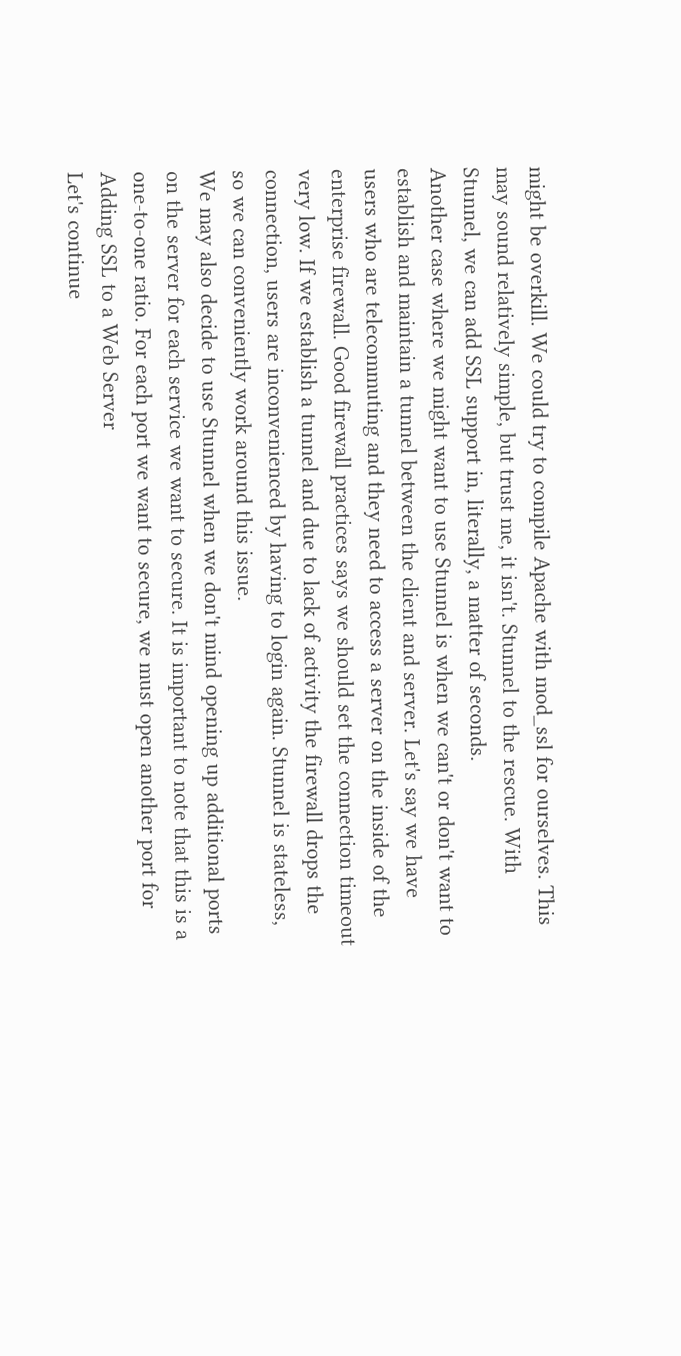might be overkill. We could try to compile Apache with mod_ssl for ourselves. This
may sound relatively simple, but trust me, it isn't. Stunnel to the rescue. With
Stunnel, we can add SSL support in, literally, a matter of seconds.
Another case where we might want to use Stunnel is when we can't or don't want to
establish and maintain a tunnel between the client and server. Let's say we have
users who are telecommuting and they need to access a server on the inside of the
enterprise firewall. Good firewall practices says we should set the connection timeout
very low. If we establish a tunnel and due to lack of activity the firewall drops the
connection, users are inconvenienced by having to login again. Stunnel is stateless,
so we can conveniently work around this issue.
We may also decide to use Stunnel when we don't mind opening up additional ports
on the server for each service we want to secure. It is important to note that this is a
one-to-one ratio. For each port we want to secure, we must open another port for
Adding SSL to a Web Server
Let's continue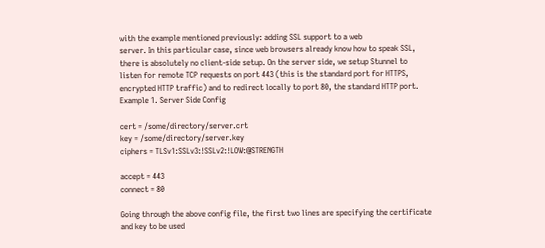with the example mentioned previously: adding SSL support to a web
server. In this particular case, since web browsers already know how to speak SSL,
there is absolutely no client-side setup. On the server side, we setup Stunnel to
listen for remote TCP requests on port 443 (this is the standard port for HTTPS,
encrypted HTTP traffic) and to redirect locally to port 80, the standard HTTP port.
Example 1. Server Side Config

cert = /some/directory/server.crt
key = /some/directory/server.key
ciphers = TLSv1:SSLv3:!SSLv2:!LOW:@STRENGTH

accept = 443
connect = 80

Going through the above config file, the first two lines are specifying the certificate
and key to be used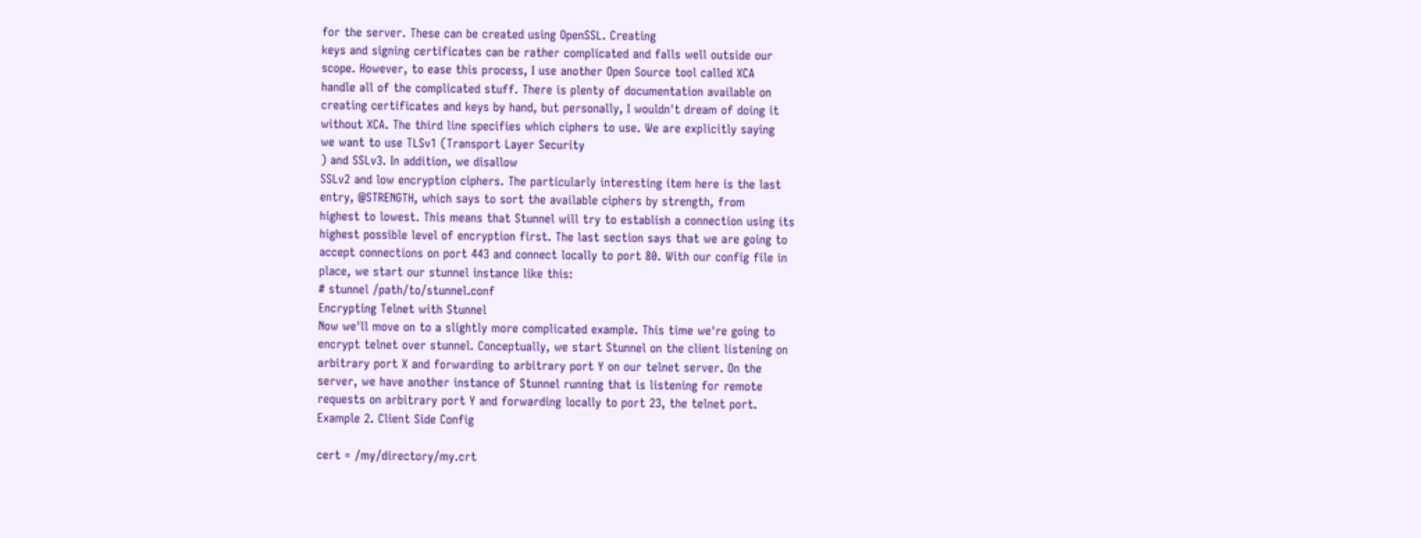for the server. These can be created using OpenSSL. Creating
keys and signing certificates can be rather complicated and falls well outside our
scope. However, to ease this process, I use another Open Source tool called XCA
handle all of the complicated stuff. There is plenty of documentation available on
creating certificates and keys by hand, but personally, I wouldn't dream of doing it
without XCA. The third line specifies which ciphers to use. We are explicitly saying
we want to use TLSv1 (Transport Layer Security
) and SSLv3. In addition, we disallow
SSLv2 and low encryption ciphers. The particularly interesting item here is the last
entry, @STRENGTH, which says to sort the available ciphers by strength, from
highest to lowest. This means that Stunnel will try to establish a connection using its
highest possible level of encryption first. The last section says that we are going to
accept connections on port 443 and connect locally to port 80. With our config file in
place, we start our stunnel instance like this:
# stunnel /path/to/stunnel.conf
Encrypting Telnet with Stunnel
Now we'll move on to a slightly more complicated example. This time we're going to
encrypt telnet over stunnel. Conceptually, we start Stunnel on the client listening on
arbitrary port X and forwarding to arbitrary port Y on our telnet server. On the
server, we have another instance of Stunnel running that is listening for remote
requests on arbitrary port Y and forwarding locally to port 23, the telnet port.
Example 2. Client Side Config

cert = /my/directory/my.crt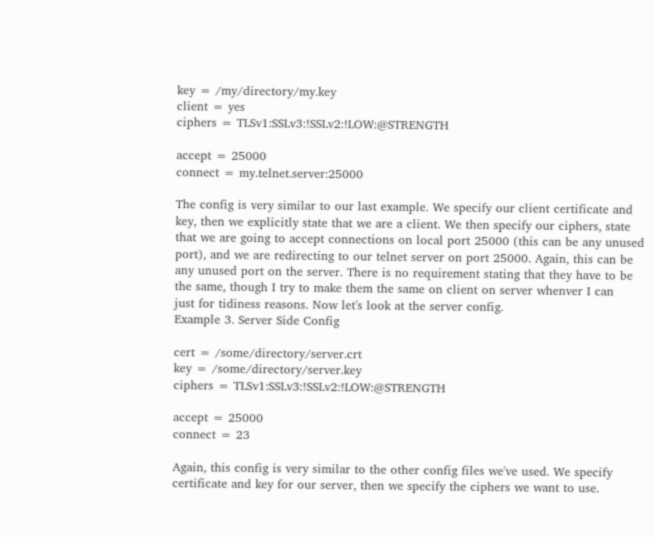key = /my/directory/my.key
client = yes
ciphers = TLSv1:SSLv3:!SSLv2:!LOW:@STRENGTH

accept = 25000
connect = my.telnet.server:25000

The config is very similar to our last example. We specify our client certificate and
key, then we explicitly state that we are a client. We then specify our ciphers, state
that we are going to accept connections on local port 25000 (this can be any unused
port), and we are redirecting to our telnet server on port 25000. Again, this can be
any unused port on the server. There is no requirement stating that they have to be
the same, though I try to make them the same on client on server whenver I can
just for tidiness reasons. Now let's look at the server config.
Example 3. Server Side Config

cert = /some/directory/server.crt
key = /some/directory/server.key
ciphers = TLSv1:SSLv3:!SSLv2:!LOW:@STRENGTH

accept = 25000
connect = 23

Again, this config is very similar to the other config files we've used. We specify
certificate and key for our server, then we specify the ciphers we want to use.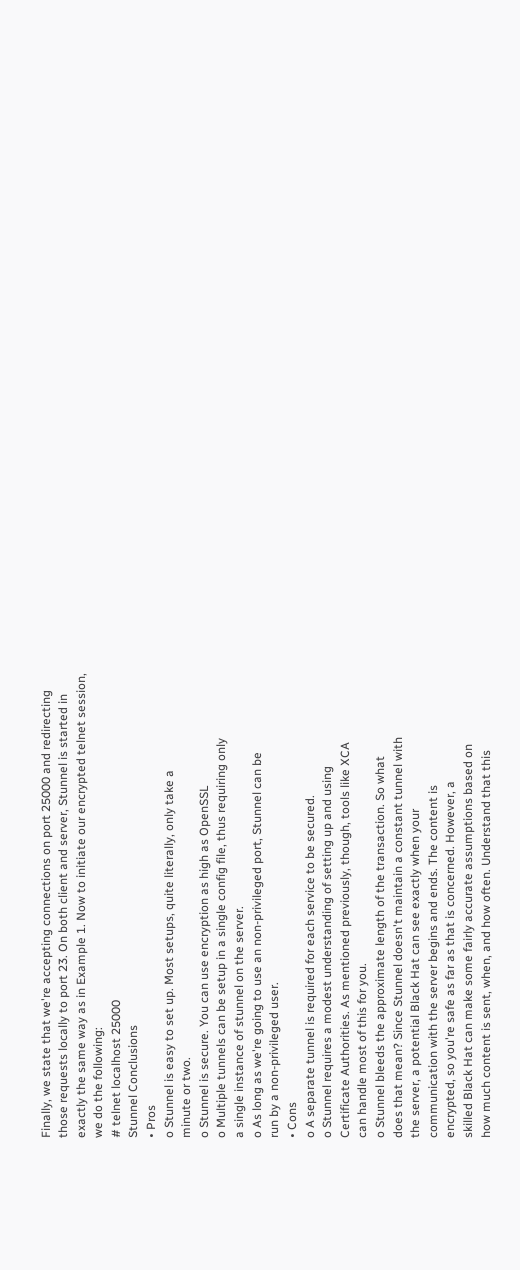Finally, we state that we're accepting connections on port 25000 and redirecting
those requests locally to port 23. On both client and server, Stunnel is started in
exactly the same way as in Example 1. Now to initiate our encrypted telnet session,
we do the following:
# telnet localhost 25000
Stunnel Conclusions
• Pros
o Stunnel is easy to set up. Most setups, quite literally, only take a
minute or two.
o Stunnel is secure. You can use encryption as high as OpenSSL
o Multiple tunnels can be setup in a single config file, thus requiring only
a single instance of stunnel on the server.
o As long as we're going to use an non-privileged port, Stunnel can be
run by a non-privileged user.
• Cons
o A separate tunnel is required for each service to be secured.
o Stunnel requires a modest understanding of setting up and using
Certificate Authorities. As mentioned previously, though, tools like XCA
can handle most of this for you.
o Stunnel bleeds the approximate length of the transaction. So what
does that mean? Since Stunnel doesn't maintain a constant tunnel with
the server, a potential Black Hat can see exactly when your
communication with the server begins and ends. The content is
encrypted, so you're safe as far as that is concerned. However, a
skilled Black Hat can make some fairly accurate assumptions based on
how much content is sent, when, and how often. Understand that this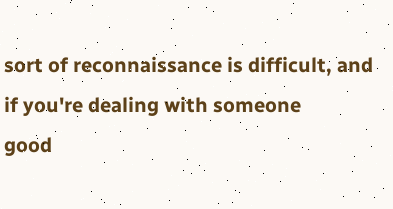sort of reconnaissance is difficult, and if you're dealing with someone
good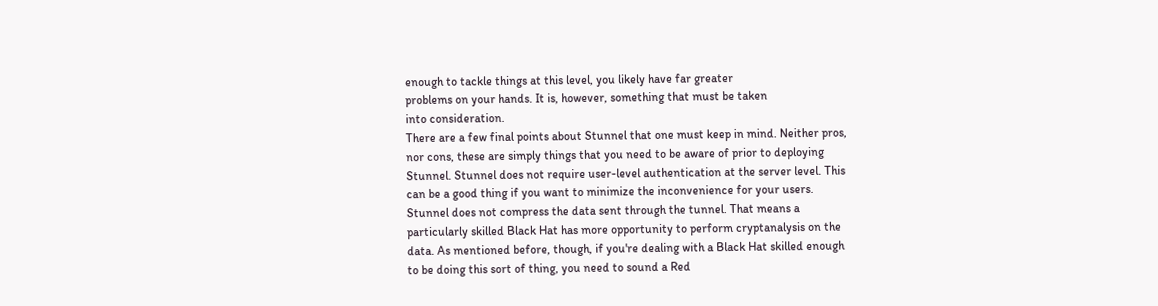enough to tackle things at this level, you likely have far greater
problems on your hands. It is, however, something that must be taken
into consideration.
There are a few final points about Stunnel that one must keep in mind. Neither pros,
nor cons, these are simply things that you need to be aware of prior to deploying
Stunnel. Stunnel does not require user-level authentication at the server level. This
can be a good thing if you want to minimize the inconvenience for your users.
Stunnel does not compress the data sent through the tunnel. That means a
particularly skilled Black Hat has more opportunity to perform cryptanalysis on the
data. As mentioned before, though, if you're dealing with a Black Hat skilled enough
to be doing this sort of thing, you need to sound a Red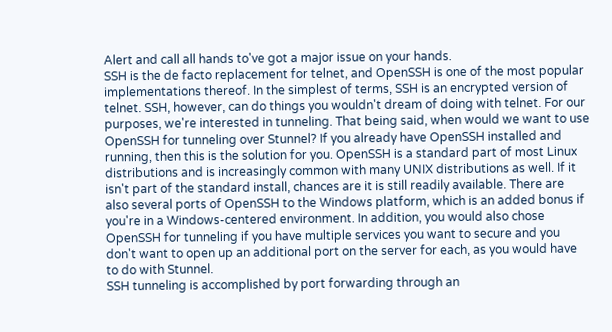Alert and call all hands to've got a major issue on your hands.
SSH is the de facto replacement for telnet, and OpenSSH is one of the most popular
implementations thereof. In the simplest of terms, SSH is an encrypted version of
telnet. SSH, however, can do things you wouldn't dream of doing with telnet. For our
purposes, we're interested in tunneling. That being said, when would we want to use
OpenSSH for tunneling over Stunnel? If you already have OpenSSH installed and
running, then this is the solution for you. OpenSSH is a standard part of most Linux
distributions and is increasingly common with many UNIX distributions as well. If it
isn't part of the standard install, chances are it is still readily available. There are
also several ports of OpenSSH to the Windows platform, which is an added bonus if
you're in a Windows-centered environment. In addition, you would also chose
OpenSSH for tunneling if you have multiple services you want to secure and you
don't want to open up an additional port on the server for each, as you would have
to do with Stunnel.
SSH tunneling is accomplished by port forwarding through an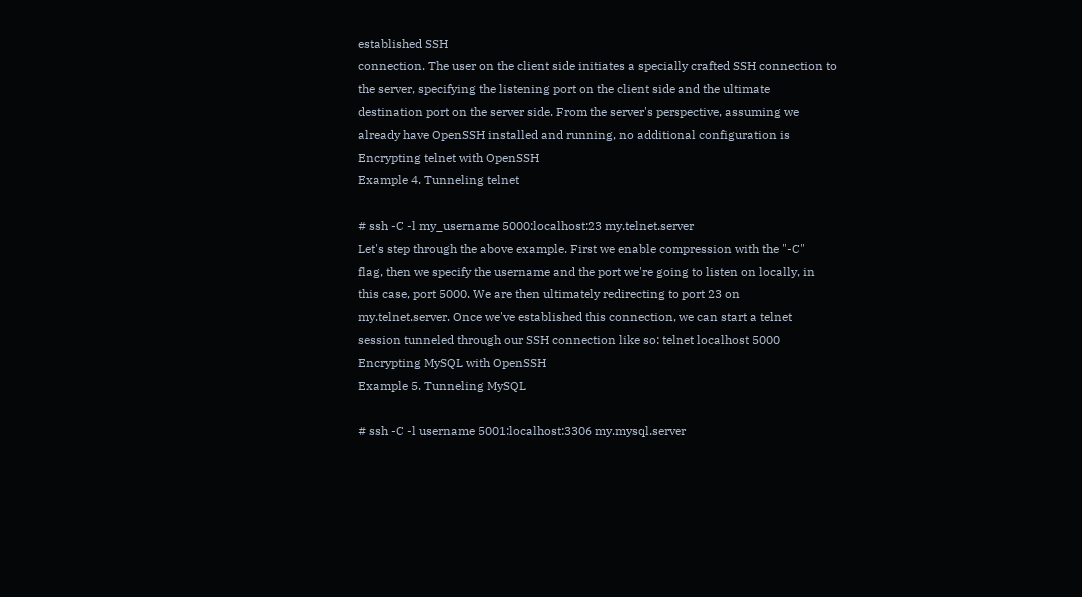established SSH
connection. The user on the client side initiates a specially crafted SSH connection to
the server, specifying the listening port on the client side and the ultimate
destination port on the server side. From the server's perspective, assuming we
already have OpenSSH installed and running, no additional configuration is
Encrypting telnet with OpenSSH
Example 4. Tunneling telnet

# ssh -C -l my_username 5000:localhost:23 my.telnet.server
Let's step through the above example. First we enable compression with the "-C"
flag, then we specify the username and the port we're going to listen on locally, in
this case, port 5000. We are then ultimately redirecting to port 23 on
my.telnet.server. Once we've established this connection, we can start a telnet
session tunneled through our SSH connection like so: telnet localhost 5000
Encrypting MySQL with OpenSSH
Example 5. Tunneling MySQL

# ssh -C -l username 5001:localhost:3306 my.mysql.server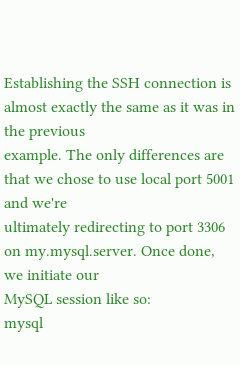Establishing the SSH connection is almost exactly the same as it was in the previous
example. The only differences are that we chose to use local port 5001 and we're
ultimately redirecting to port 3306 on my.mysql.server. Once done, we initiate our
MySQL session like so:
mysql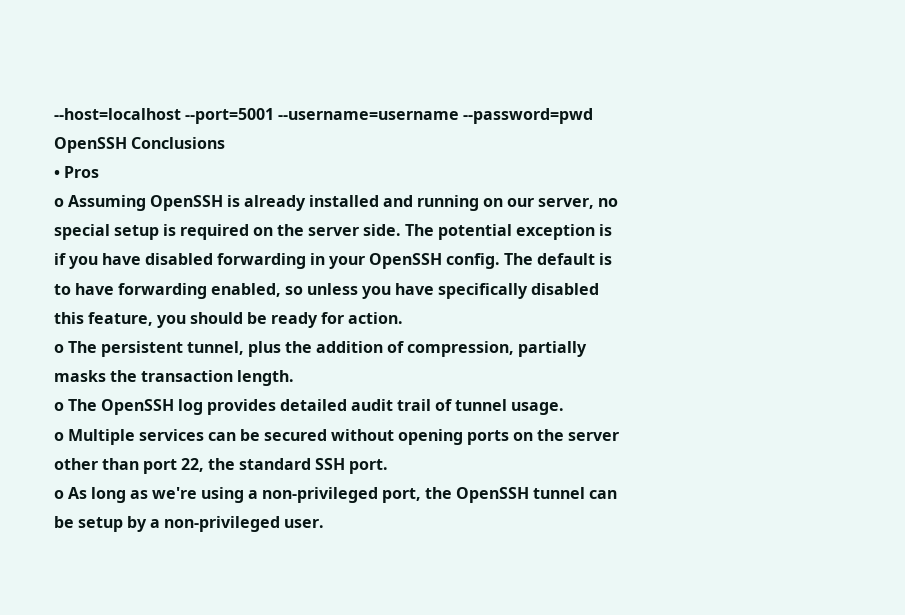--host=localhost --port=5001 --username=username --password=pwd
OpenSSH Conclusions
• Pros
o Assuming OpenSSH is already installed and running on our server, no
special setup is required on the server side. The potential exception is
if you have disabled forwarding in your OpenSSH config. The default is
to have forwarding enabled, so unless you have specifically disabled
this feature, you should be ready for action.
o The persistent tunnel, plus the addition of compression, partially
masks the transaction length.
o The OpenSSH log provides detailed audit trail of tunnel usage.
o Multiple services can be secured without opening ports on the server
other than port 22, the standard SSH port.
o As long as we're using a non-privileged port, the OpenSSH tunnel can
be setup by a non-privileged user.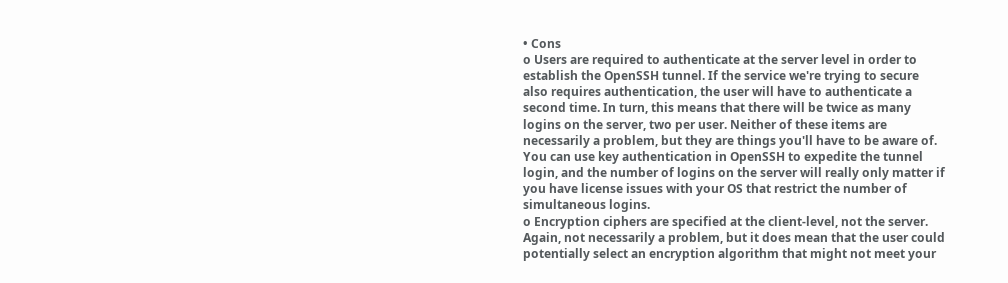• Cons
o Users are required to authenticate at the server level in order to
establish the OpenSSH tunnel. If the service we're trying to secure
also requires authentication, the user will have to authenticate a
second time. In turn, this means that there will be twice as many
logins on the server, two per user. Neither of these items are
necessarily a problem, but they are things you'll have to be aware of.
You can use key authentication in OpenSSH to expedite the tunnel
login, and the number of logins on the server will really only matter if
you have license issues with your OS that restrict the number of
simultaneous logins.
o Encryption ciphers are specified at the client-level, not the server.
Again, not necessarily a problem, but it does mean that the user could
potentially select an encryption algorithm that might not meet your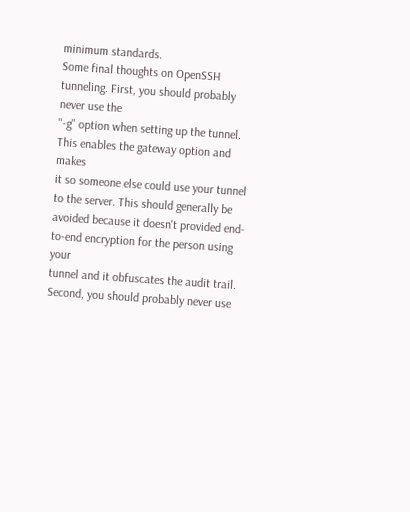minimum standards.
Some final thoughts on OpenSSH tunneling. First, you should probably never use the
"-g" option when setting up the tunnel. This enables the gateway option and makes
it so someone else could use your tunnel to the server. This should generally be
avoided because it doesn't provided end-to-end encryption for the person using your
tunnel and it obfuscates the audit trail. Second, you should probably never use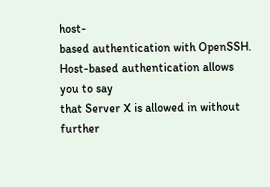host-
based authentication with OpenSSH. Host-based authentication allows you to say
that Server X is allowed in without further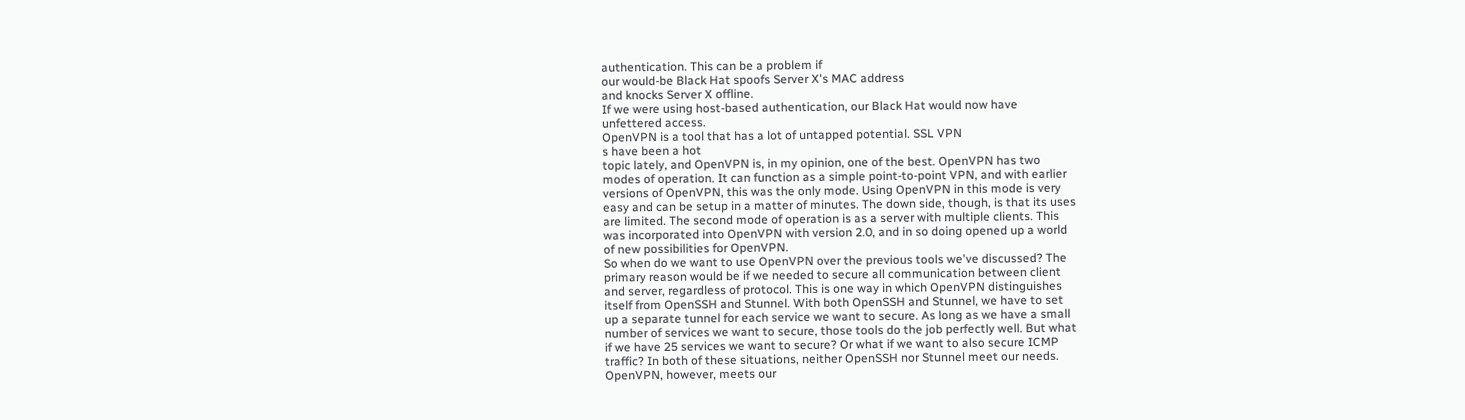authentication. This can be a problem if
our would-be Black Hat spoofs Server X's MAC address
and knocks Server X offline.
If we were using host-based authentication, our Black Hat would now have
unfettered access.
OpenVPN is a tool that has a lot of untapped potential. SSL VPN
s have been a hot
topic lately, and OpenVPN is, in my opinion, one of the best. OpenVPN has two
modes of operation. It can function as a simple point-to-point VPN, and with earlier
versions of OpenVPN, this was the only mode. Using OpenVPN in this mode is very
easy and can be setup in a matter of minutes. The down side, though, is that its uses
are limited. The second mode of operation is as a server with multiple clients. This
was incorporated into OpenVPN with version 2.0, and in so doing opened up a world
of new possibilities for OpenVPN.
So when do we want to use OpenVPN over the previous tools we've discussed? The
primary reason would be if we needed to secure all communication between client
and server, regardless of protocol. This is one way in which OpenVPN distinguishes
itself from OpenSSH and Stunnel. With both OpenSSH and Stunnel, we have to set
up a separate tunnel for each service we want to secure. As long as we have a small
number of services we want to secure, those tools do the job perfectly well. But what
if we have 25 services we want to secure? Or what if we want to also secure ICMP
traffic? In both of these situations, neither OpenSSH nor Stunnel meet our needs.
OpenVPN, however, meets our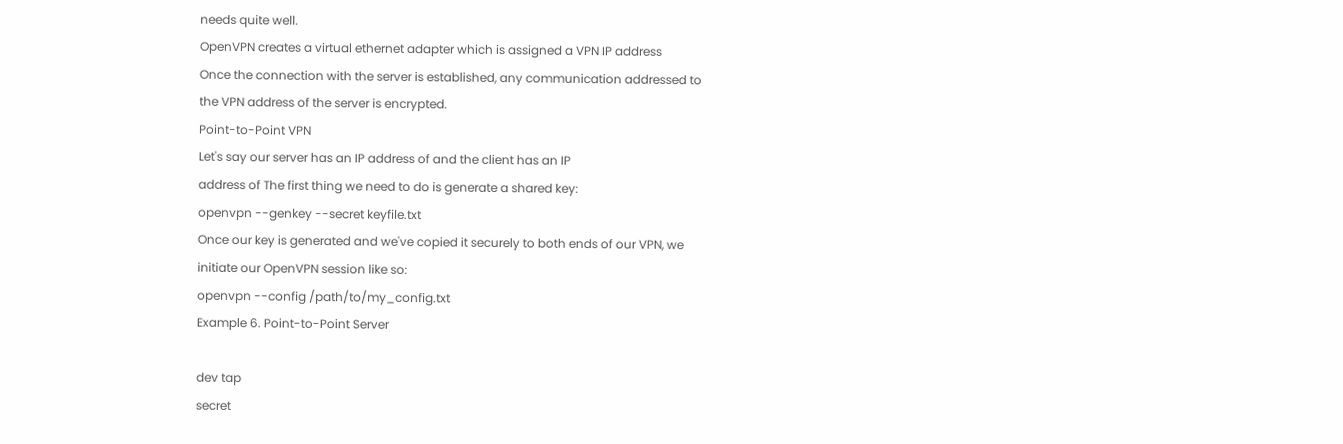needs quite well.
OpenVPN creates a virtual ethernet adapter which is assigned a VPN IP address
Once the connection with the server is established, any communication addressed to
the VPN address of the server is encrypted.
Point-to-Point VPN
Let's say our server has an IP address of and the client has an IP
address of The first thing we need to do is generate a shared key:
openvpn --genkey --secret keyfile.txt
Once our key is generated and we've copied it securely to both ends of our VPN, we
initiate our OpenVPN session like so:
openvpn --config /path/to/my_config.txt
Example 6. Point-to-Point Server

dev tap
secret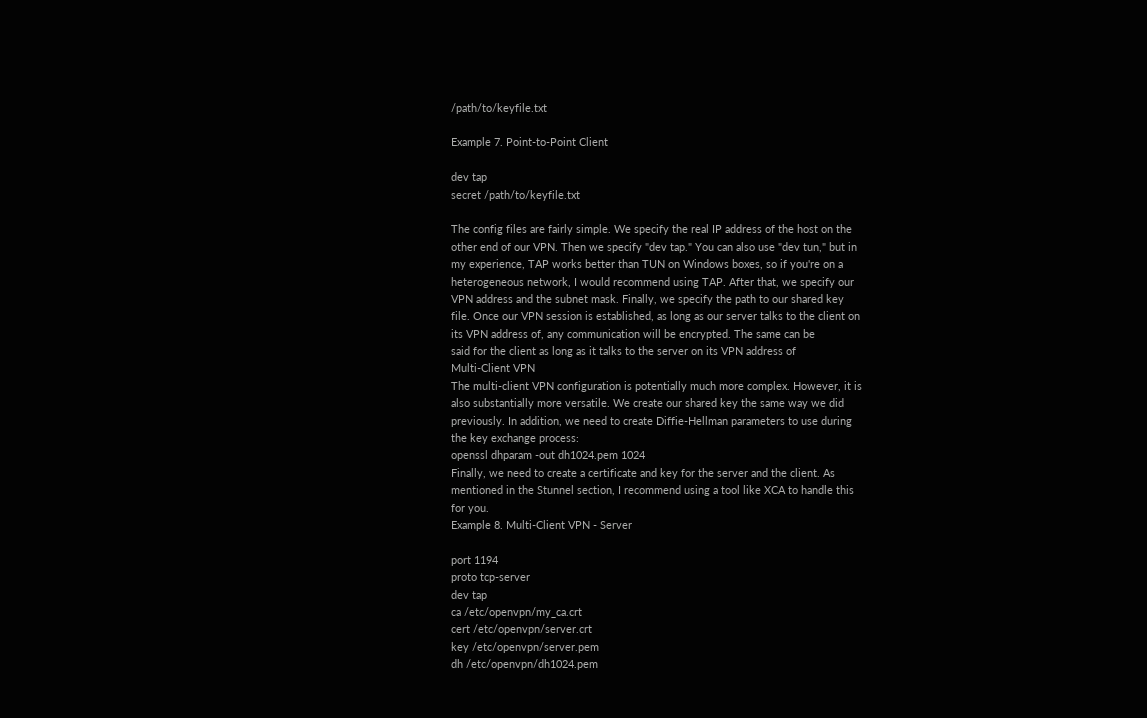/path/to/keyfile.txt

Example 7. Point-to-Point Client

dev tap
secret /path/to/keyfile.txt

The config files are fairly simple. We specify the real IP address of the host on the
other end of our VPN. Then we specify "dev tap." You can also use "dev tun," but in
my experience, TAP works better than TUN on Windows boxes, so if you're on a
heterogeneous network, I would recommend using TAP. After that, we specify our
VPN address and the subnet mask. Finally, we specify the path to our shared key
file. Once our VPN session is established, as long as our server talks to the client on
its VPN address of, any communication will be encrypted. The same can be
said for the client as long as it talks to the server on its VPN address of
Multi-Client VPN
The multi-client VPN configuration is potentially much more complex. However, it is
also substantially more versatile. We create our shared key the same way we did
previously. In addition, we need to create Diffie-Hellman parameters to use during
the key exchange process:
openssl dhparam -out dh1024.pem 1024
Finally, we need to create a certificate and key for the server and the client. As
mentioned in the Stunnel section, I recommend using a tool like XCA to handle this
for you.
Example 8. Multi-Client VPN - Server

port 1194
proto tcp-server
dev tap
ca /etc/openvpn/my_ca.crt
cert /etc/openvpn/server.crt
key /etc/openvpn/server.pem
dh /etc/openvpn/dh1024.pem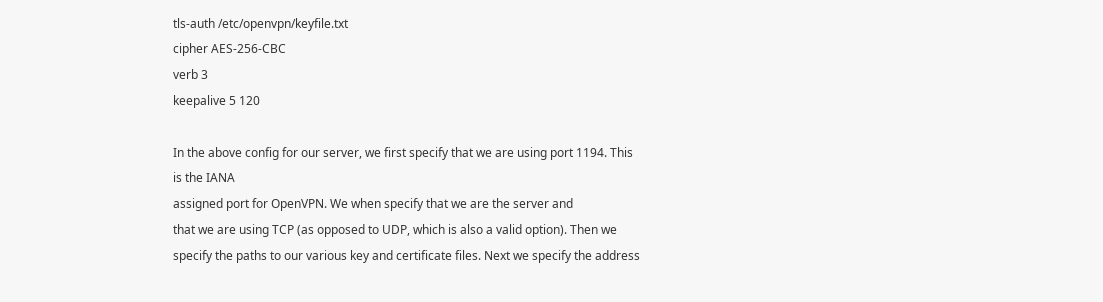tls-auth /etc/openvpn/keyfile.txt
cipher AES-256-CBC
verb 3
keepalive 5 120

In the above config for our server, we first specify that we are using port 1194. This
is the IANA
assigned port for OpenVPN. We when specify that we are the server and
that we are using TCP (as opposed to UDP, which is also a valid option). Then we
specify the paths to our various key and certificate files. Next we specify the address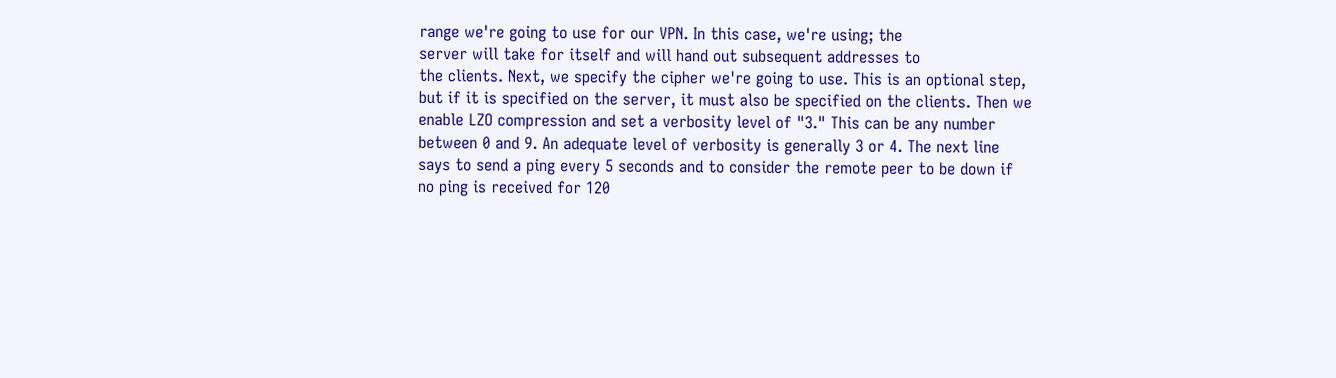range we're going to use for our VPN. In this case, we're using; the
server will take for itself and will hand out subsequent addresses to
the clients. Next, we specify the cipher we're going to use. This is an optional step,
but if it is specified on the server, it must also be specified on the clients. Then we
enable LZO compression and set a verbosity level of "3." This can be any number
between 0 and 9. An adequate level of verbosity is generally 3 or 4. The next line
says to send a ping every 5 seconds and to consider the remote peer to be down if
no ping is received for 120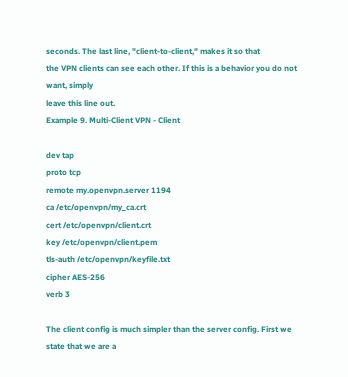seconds. The last line, "client-to-client," makes it so that
the VPN clients can see each other. If this is a behavior you do not want, simply
leave this line out.
Example 9. Multi-Client VPN - Client

dev tap
proto tcp
remote my.openvpn.server 1194
ca /etc/openvpn/my_ca.crt
cert /etc/openvpn/client.crt
key /etc/openvpn/client.pem
tls-auth /etc/openvpn/keyfile.txt
cipher AES-256
verb 3

The client config is much simpler than the server config. First we state that we are a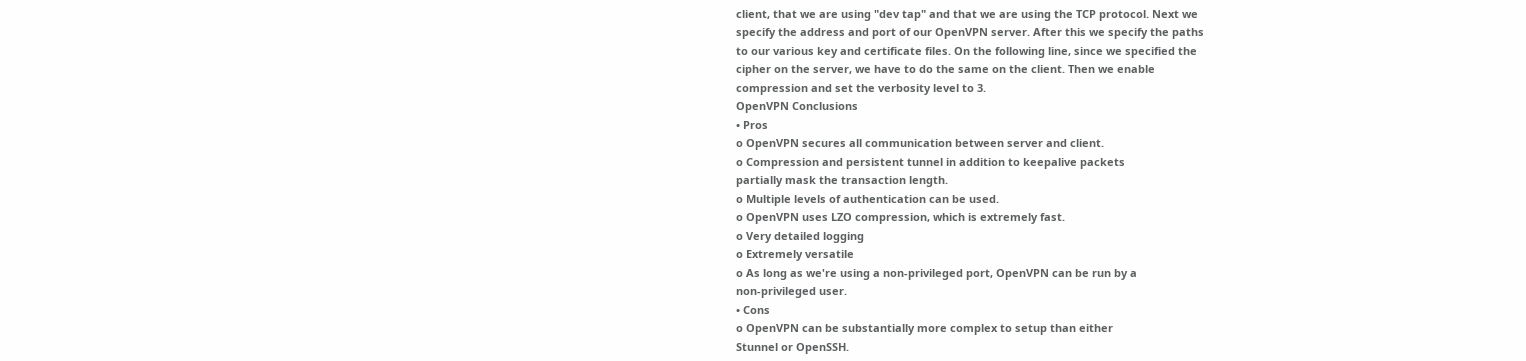client, that we are using "dev tap" and that we are using the TCP protocol. Next we
specify the address and port of our OpenVPN server. After this we specify the paths
to our various key and certificate files. On the following line, since we specified the
cipher on the server, we have to do the same on the client. Then we enable
compression and set the verbosity level to 3.
OpenVPN Conclusions
• Pros
o OpenVPN secures all communication between server and client.
o Compression and persistent tunnel in addition to keepalive packets
partially mask the transaction length.
o Multiple levels of authentication can be used.
o OpenVPN uses LZO compression, which is extremely fast.
o Very detailed logging
o Extremely versatile
o As long as we're using a non-privileged port, OpenVPN can be run by a
non-privileged user.
• Cons
o OpenVPN can be substantially more complex to setup than either
Stunnel or OpenSSH.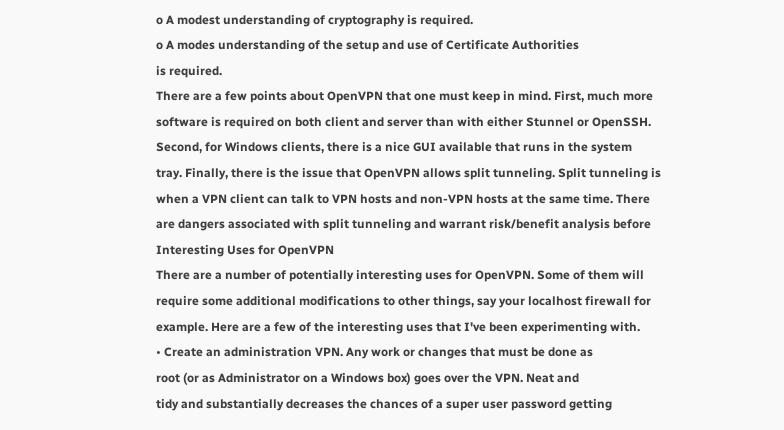o A modest understanding of cryptography is required.
o A modes understanding of the setup and use of Certificate Authorities
is required.
There are a few points about OpenVPN that one must keep in mind. First, much more
software is required on both client and server than with either Stunnel or OpenSSH.
Second, for Windows clients, there is a nice GUI available that runs in the system
tray. Finally, there is the issue that OpenVPN allows split tunneling. Split tunneling is
when a VPN client can talk to VPN hosts and non-VPN hosts at the same time. There
are dangers associated with split tunneling and warrant risk/benefit analysis before
Interesting Uses for OpenVPN
There are a number of potentially interesting uses for OpenVPN. Some of them will
require some additional modifications to other things, say your localhost firewall for
example. Here are a few of the interesting uses that I've been experimenting with.
• Create an administration VPN. Any work or changes that must be done as
root (or as Administrator on a Windows box) goes over the VPN. Neat and
tidy and substantially decreases the chances of a super user password getting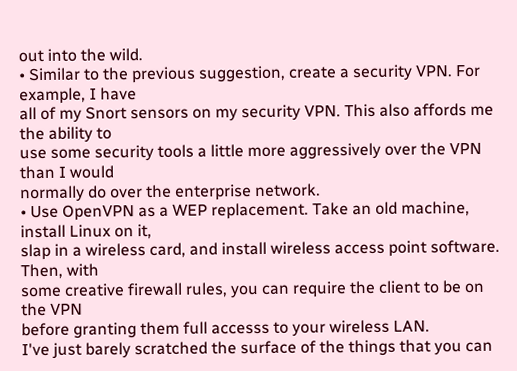out into the wild.
• Similar to the previous suggestion, create a security VPN. For example, I have
all of my Snort sensors on my security VPN. This also affords me the ability to
use some security tools a little more aggressively over the VPN than I would
normally do over the enterprise network.
• Use OpenVPN as a WEP replacement. Take an old machine, install Linux on it,
slap in a wireless card, and install wireless access point software. Then, with
some creative firewall rules, you can require the client to be on the VPN
before granting them full accesss to your wireless LAN.
I've just barely scratched the surface of the things that you can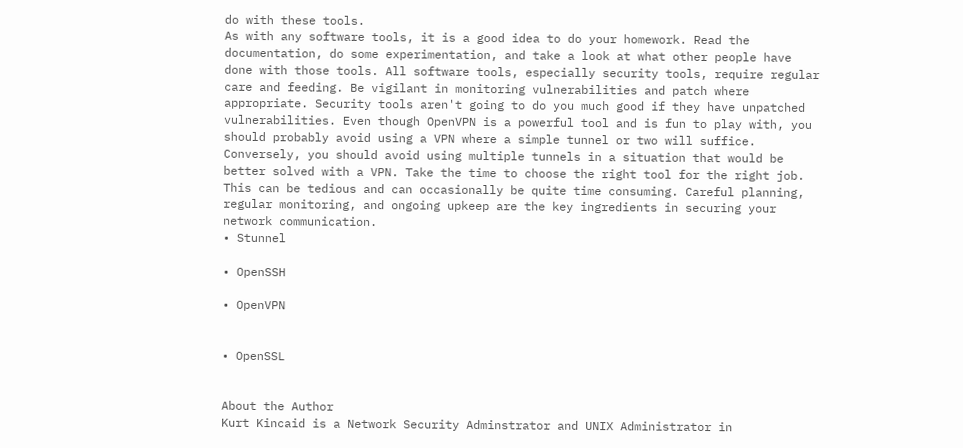do with these tools.
As with any software tools, it is a good idea to do your homework. Read the
documentation, do some experimentation, and take a look at what other people have
done with those tools. All software tools, especially security tools, require regular
care and feeding. Be vigilant in monitoring vulnerabilities and patch where
appropriate. Security tools aren't going to do you much good if they have unpatched
vulnerabilities. Even though OpenVPN is a powerful tool and is fun to play with, you
should probably avoid using a VPN where a simple tunnel or two will suffice.
Conversely, you should avoid using multiple tunnels in a situation that would be
better solved with a VPN. Take the time to choose the right tool for the right job.
This can be tedious and can occasionally be quite time consuming. Careful planning,
regular monitoring, and ongoing upkeep are the key ingredients in securing your
network communication.
• Stunnel

• OpenSSH

• OpenVPN


• OpenSSL


About the Author
Kurt Kincaid is a Network Security Adminstrator and UNIX Administrator in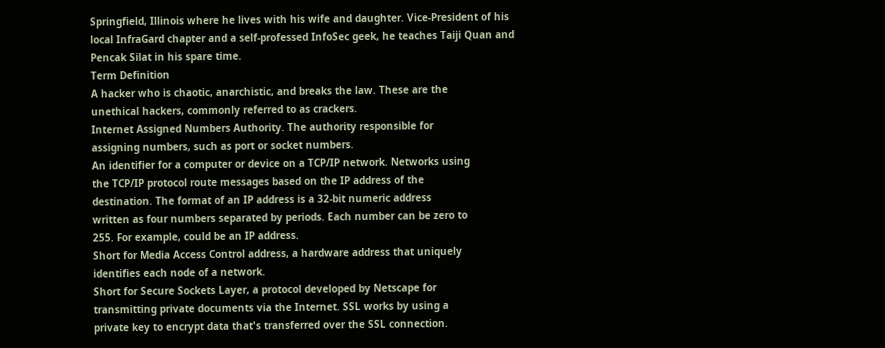Springfield, Illinois where he lives with his wife and daughter. Vice-President of his
local InfraGard chapter and a self-professed InfoSec geek, he teaches Taiji Quan and
Pencak Silat in his spare time.
Term Definition
A hacker who is chaotic, anarchistic, and breaks the law. These are the
unethical hackers, commonly referred to as crackers.
Internet Assigned Numbers Authority. The authority responsible for
assigning numbers, such as port or socket numbers.
An identifier for a computer or device on a TCP/IP network. Networks using
the TCP/IP protocol route messages based on the IP address of the
destination. The format of an IP address is a 32-bit numeric address
written as four numbers separated by periods. Each number can be zero to
255. For example, could be an IP address.
Short for Media Access Control address, a hardware address that uniquely
identifies each node of a network.
Short for Secure Sockets Layer, a protocol developed by Netscape for
transmitting private documents via the Internet. SSL works by using a
private key to encrypt data that's transferred over the SSL connection.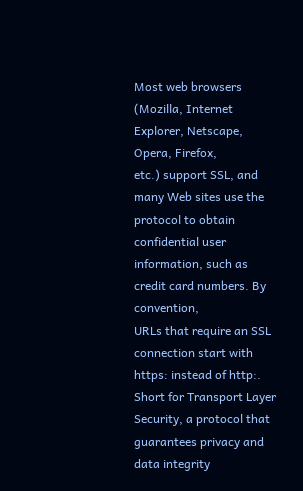Most web browsers (Mozilla, Internet Explorer, Netscape, Opera, Firefox,
etc.) support SSL, and many Web sites use the protocol to obtain
confidential user information, such as credit card numbers. By convention,
URLs that require an SSL connection start with https: instead of http:.
Short for Transport Layer Security, a protocol that guarantees privacy and
data integrity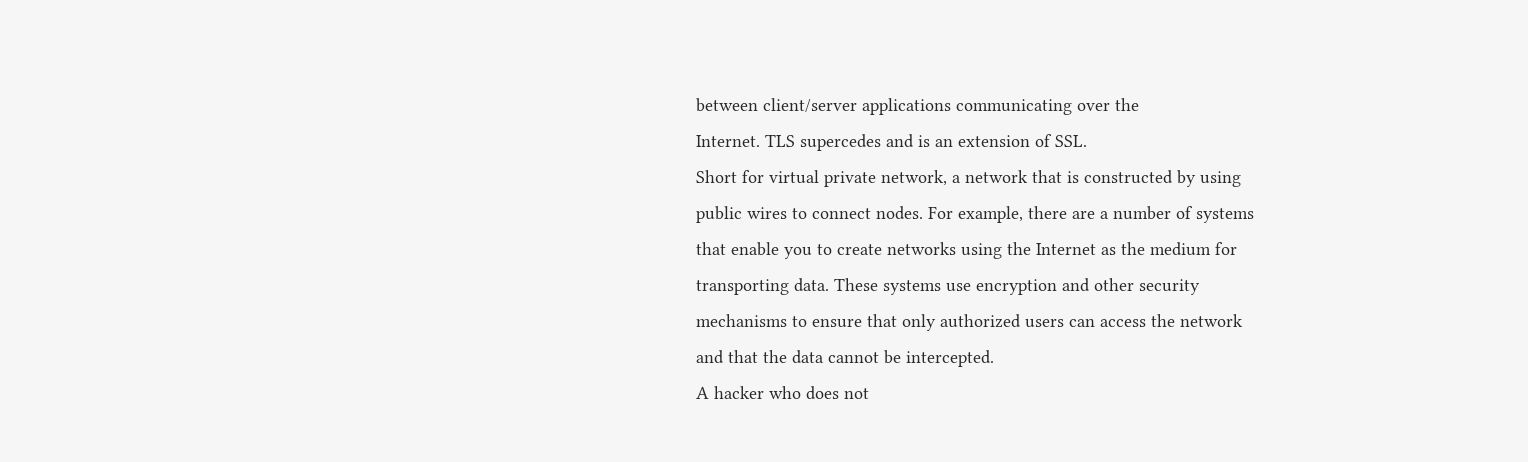between client/server applications communicating over the
Internet. TLS supercedes and is an extension of SSL.
Short for virtual private network, a network that is constructed by using
public wires to connect nodes. For example, there are a number of systems
that enable you to create networks using the Internet as the medium for
transporting data. These systems use encryption and other security
mechanisms to ensure that only authorized users can access the network
and that the data cannot be intercepted.
A hacker who does not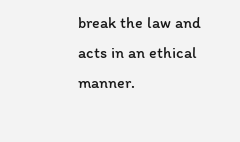break the law and acts in an ethical manner.